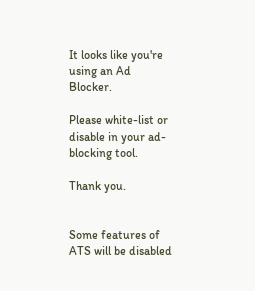It looks like you're using an Ad Blocker.

Please white-list or disable in your ad-blocking tool.

Thank you.


Some features of ATS will be disabled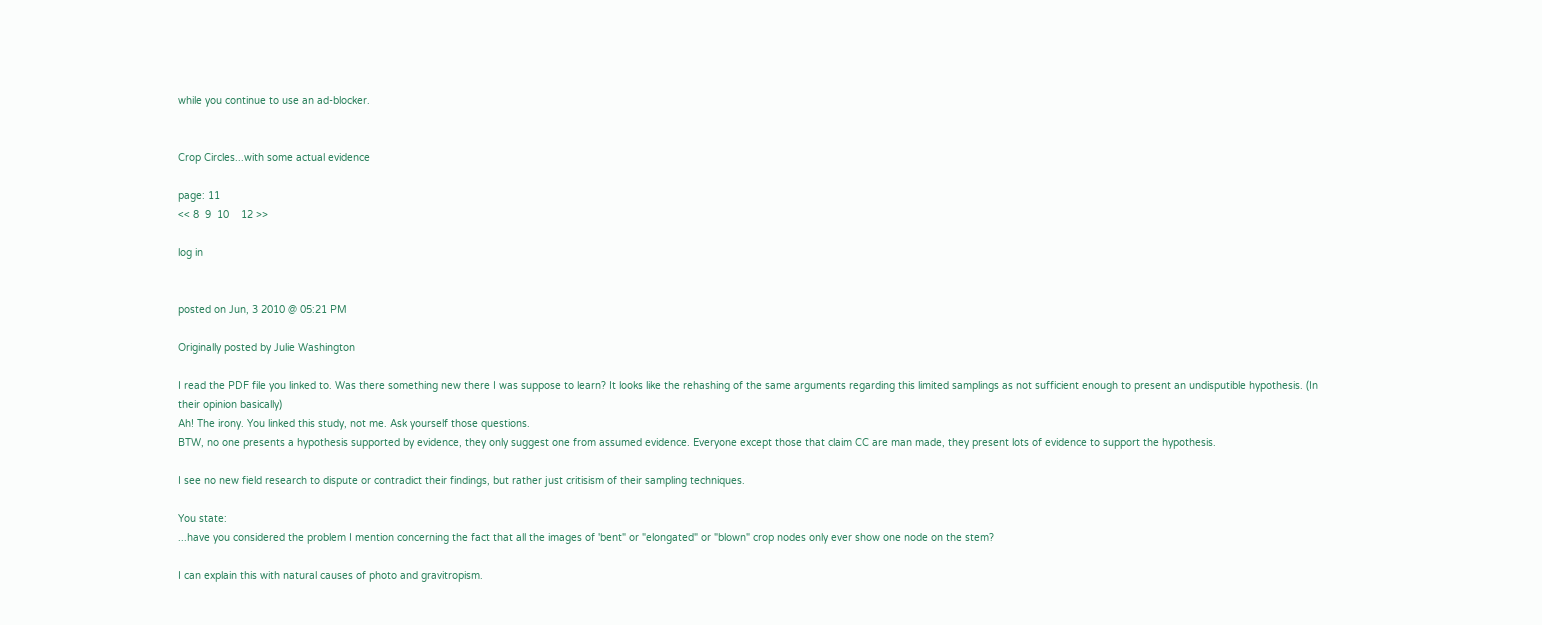while you continue to use an ad-blocker.


Crop Circles...with some actual evidence

page: 11
<< 8  9  10    12 >>

log in


posted on Jun, 3 2010 @ 05:21 PM

Originally posted by Julie Washington

I read the PDF file you linked to. Was there something new there I was suppose to learn? It looks like the rehashing of the same arguments regarding this limited samplings as not sufficient enough to present an undisputible hypothesis. (In their opinion basically)
Ah! The irony. You linked this study, not me. Ask yourself those questions.
BTW, no one presents a hypothesis supported by evidence, they only suggest one from assumed evidence. Everyone except those that claim CC are man made, they present lots of evidence to support the hypothesis.

I see no new field research to dispute or contradict their findings, but rather just critisism of their sampling techniques.

You state:
...have you considered the problem I mention concerning the fact that all the images of 'bent" or "elongated" or "blown" crop nodes only ever show one node on the stem?

I can explain this with natural causes of photo and gravitropism.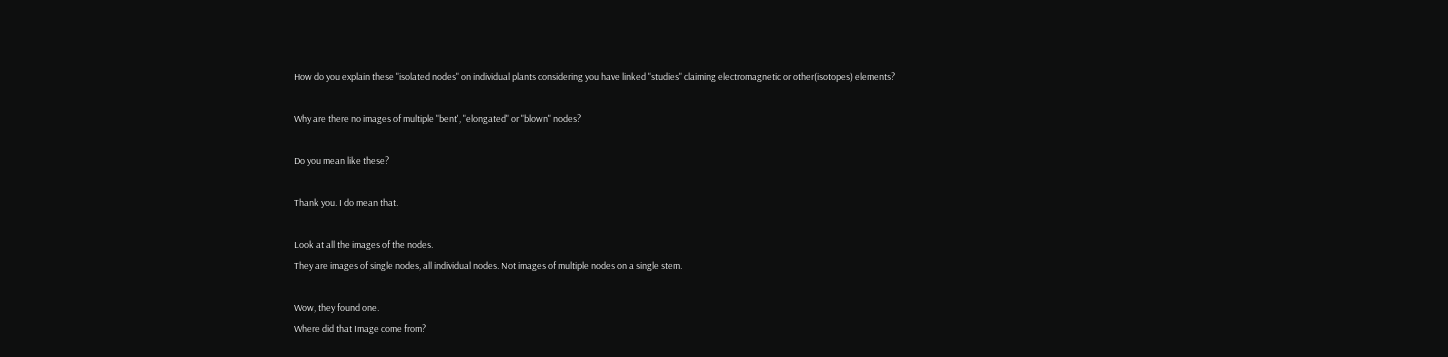How do you explain these "isolated nodes" on individual plants considering you have linked "studies" claiming electromagnetic or other(isotopes) elements?

Why are there no images of multiple "bent', "elongated" or "blown" nodes?

Do you mean like these?

Thank you. I do mean that.

Look at all the images of the nodes.
They are images of single nodes, all individual nodes. Not images of multiple nodes on a single stem.

Wow, they found one.
Where did that Image come from?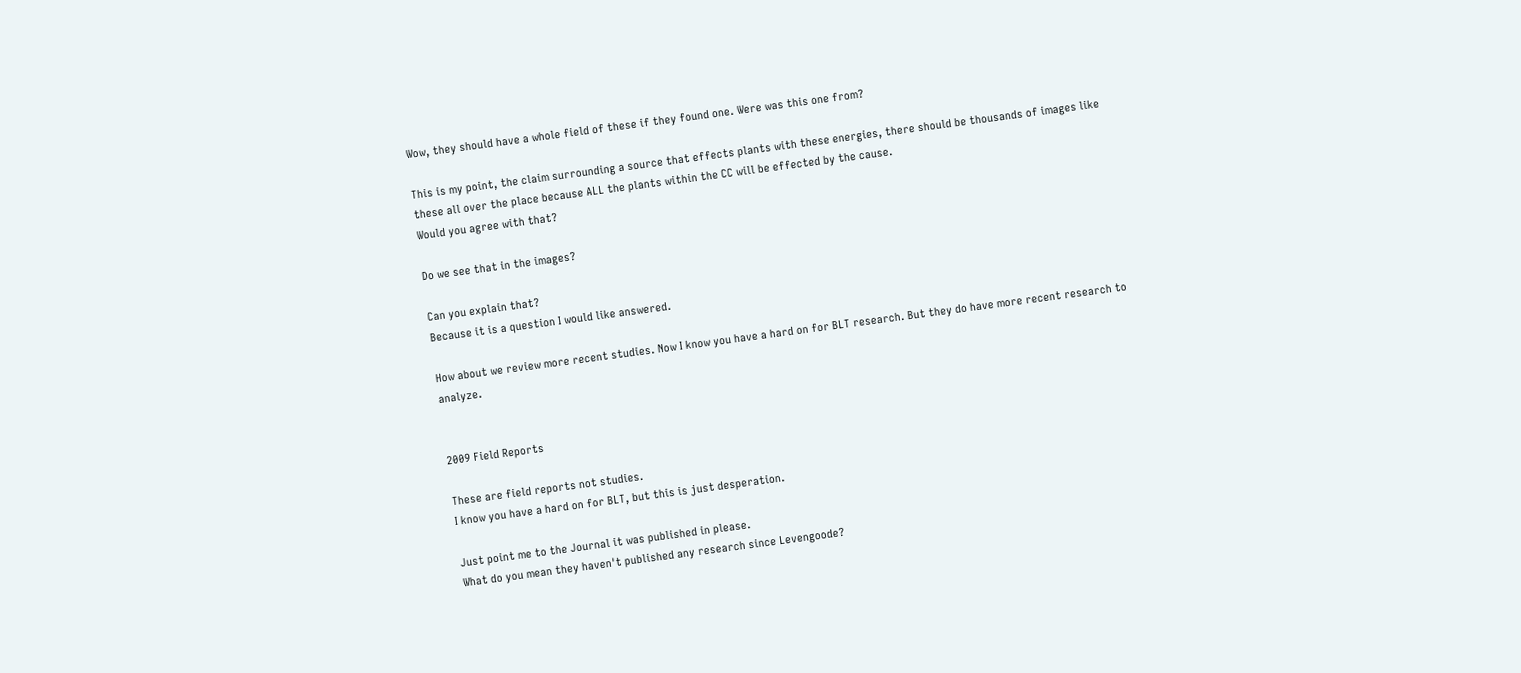Wow, they should have a whole field of these if they found one. Were was this one from?

This is my point, the claim surrounding a source that effects plants with these energies, there should be thousands of images like these all over the place because ALL the plants within the CC will be effected by the cause.
Would you agree with that?

Do we see that in the images?

Can you explain that?
Because it is a question I would like answered.

How about we review more recent studies. Now I know you have a hard on for BLT research. But they do have more recent research to analyze.


2009 Field Reports

These are field reports not studies.
I know you have a hard on for BLT, but this is just desperation.

Just point me to the Journal it was published in please.
What do you mean they haven't published any research since Levengoode?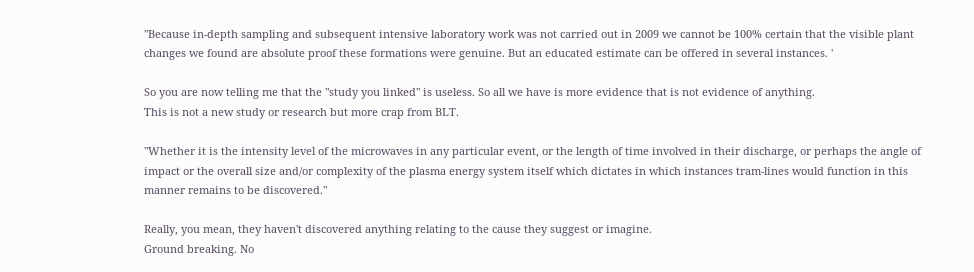"Because in-depth sampling and subsequent intensive laboratory work was not carried out in 2009 we cannot be 100% certain that the visible plant changes we found are absolute proof these formations were genuine. But an educated estimate can be offered in several instances. '

So you are now telling me that the "study you linked" is useless. So all we have is more evidence that is not evidence of anything.
This is not a new study or research but more crap from BLT.

"Whether it is the intensity level of the microwaves in any particular event, or the length of time involved in their discharge, or perhaps the angle of impact or the overall size and/or complexity of the plasma energy system itself which dictates in which instances tram-lines would function in this manner remains to be discovered."

Really, you mean, they haven't discovered anything relating to the cause they suggest or imagine.
Ground breaking. No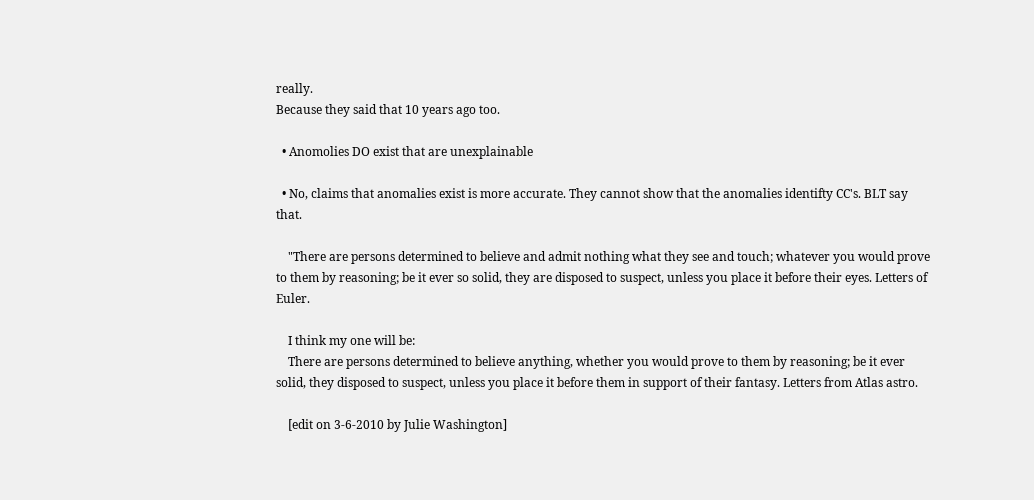really.
Because they said that 10 years ago too.

  • Anomolies DO exist that are unexplainable

  • No, claims that anomalies exist is more accurate. They cannot show that the anomalies identifty CC's. BLT say that.

    "There are persons determined to believe and admit nothing what they see and touch; whatever you would prove to them by reasoning; be it ever so solid, they are disposed to suspect, unless you place it before their eyes. Letters of Euler.

    I think my one will be:
    There are persons determined to believe anything, whether you would prove to them by reasoning; be it ever solid, they disposed to suspect, unless you place it before them in support of their fantasy. Letters from Atlas astro.

    [edit on 3-6-2010 by Julie Washington]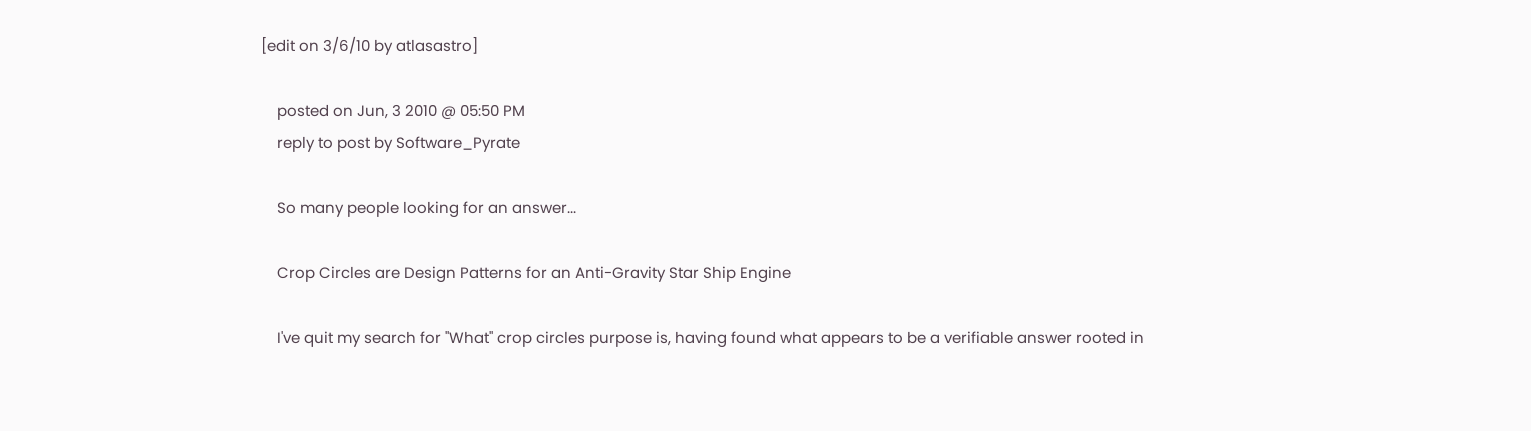[edit on 3/6/10 by atlasastro]

    posted on Jun, 3 2010 @ 05:50 PM
    reply to post by Software_Pyrate

    So many people looking for an answer...

    Crop Circles are Design Patterns for an Anti-Gravity Star Ship Engine

    I've quit my search for "What" crop circles purpose is, having found what appears to be a verifiable answer rooted in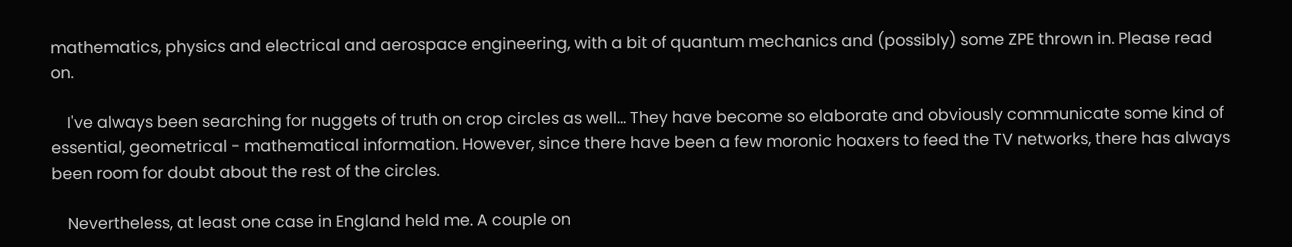mathematics, physics and electrical and aerospace engineering, with a bit of quantum mechanics and (possibly) some ZPE thrown in. Please read on.

    I've always been searching for nuggets of truth on crop circles as well... They have become so elaborate and obviously communicate some kind of essential, geometrical - mathematical information. However, since there have been a few moronic hoaxers to feed the TV networks, there has always been room for doubt about the rest of the circles.

    Nevertheless, at least one case in England held me. A couple on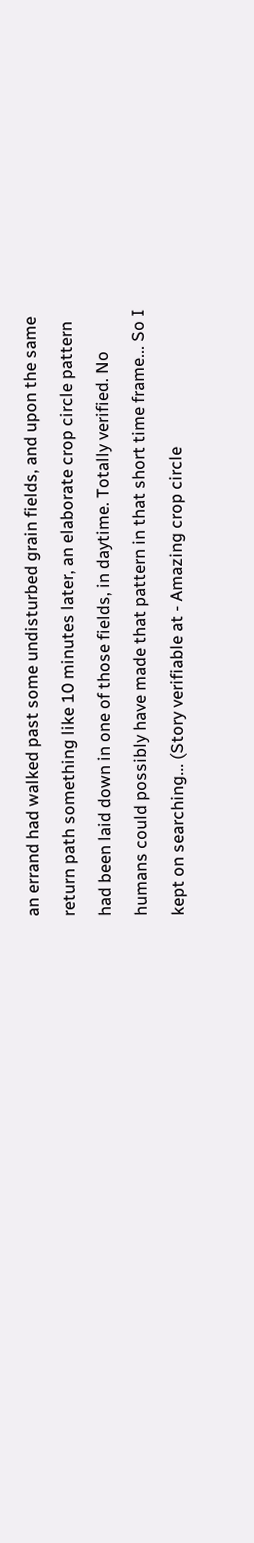an errand had walked past some undisturbed grain fields, and upon the same return path something like 10 minutes later, an elaborate crop circle pattern had been laid down in one of those fields, in daytime. Totally verified. No humans could possibly have made that pattern in that short time frame... So I kept on searching... (Story verifiable at - Amazing crop circle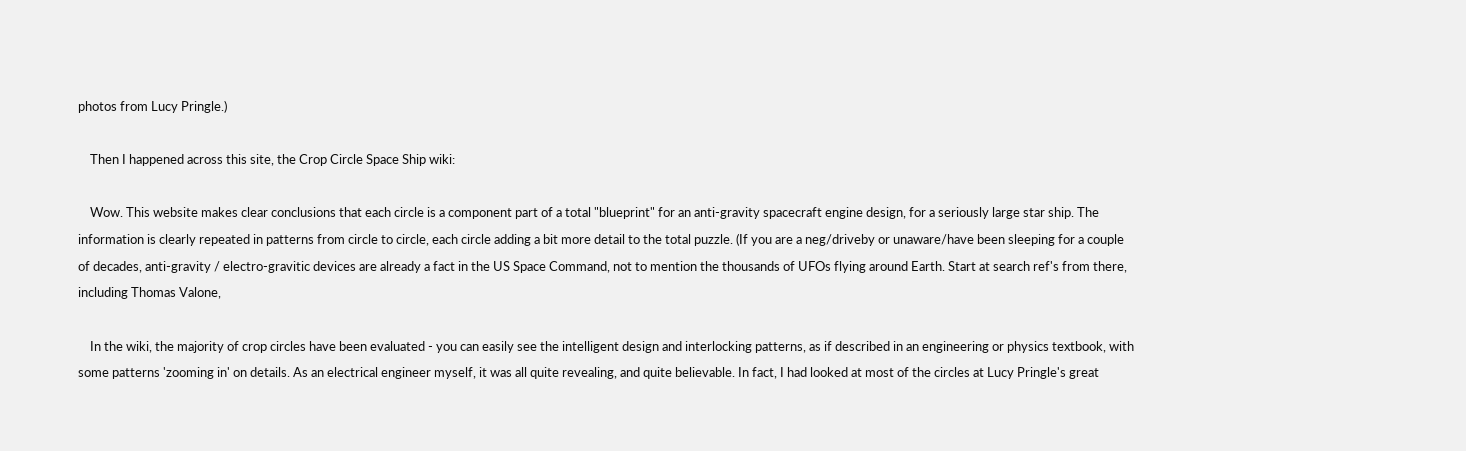photos from Lucy Pringle.)

    Then I happened across this site, the Crop Circle Space Ship wiki:

    Wow. This website makes clear conclusions that each circle is a component part of a total "blueprint" for an anti-gravity spacecraft engine design, for a seriously large star ship. The information is clearly repeated in patterns from circle to circle, each circle adding a bit more detail to the total puzzle. (If you are a neg/driveby or unaware/have been sleeping for a couple of decades, anti-gravity / electro-gravitic devices are already a fact in the US Space Command, not to mention the thousands of UFOs flying around Earth. Start at search ref's from there, including Thomas Valone,

    In the wiki, the majority of crop circles have been evaluated - you can easily see the intelligent design and interlocking patterns, as if described in an engineering or physics textbook, with some patterns 'zooming in' on details. As an electrical engineer myself, it was all quite revealing, and quite believable. In fact, I had looked at most of the circles at Lucy Pringle's great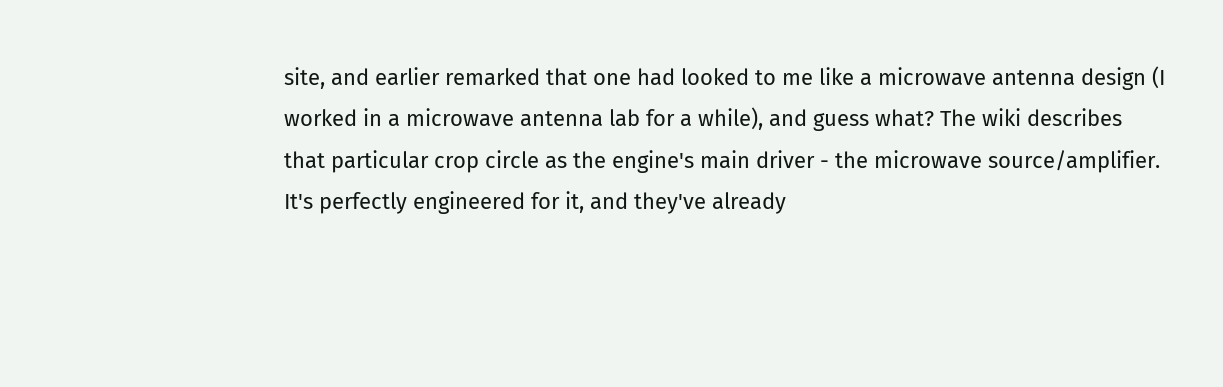site, and earlier remarked that one had looked to me like a microwave antenna design (I worked in a microwave antenna lab for a while), and guess what? The wiki describes that particular crop circle as the engine's main driver - the microwave source/amplifier. It's perfectly engineered for it, and they've already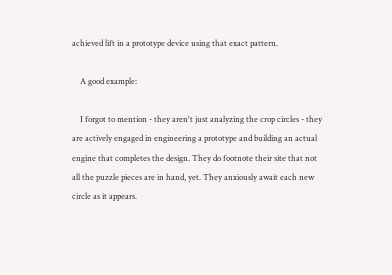achieved lift in a prototype device using that exact pattern.

    A good example:

    I forgot to mention - they aren't just analyzing the crop circles - they are actively engaged in engineering a prototype and building an actual engine that completes the design. They do footnote their site that not all the puzzle pieces are in hand, yet. They anxiously await each new circle as it appears.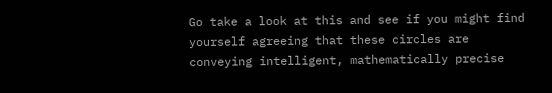Go take a look at this and see if you might find yourself agreeing that these circles are conveying intelligent, mathematically precise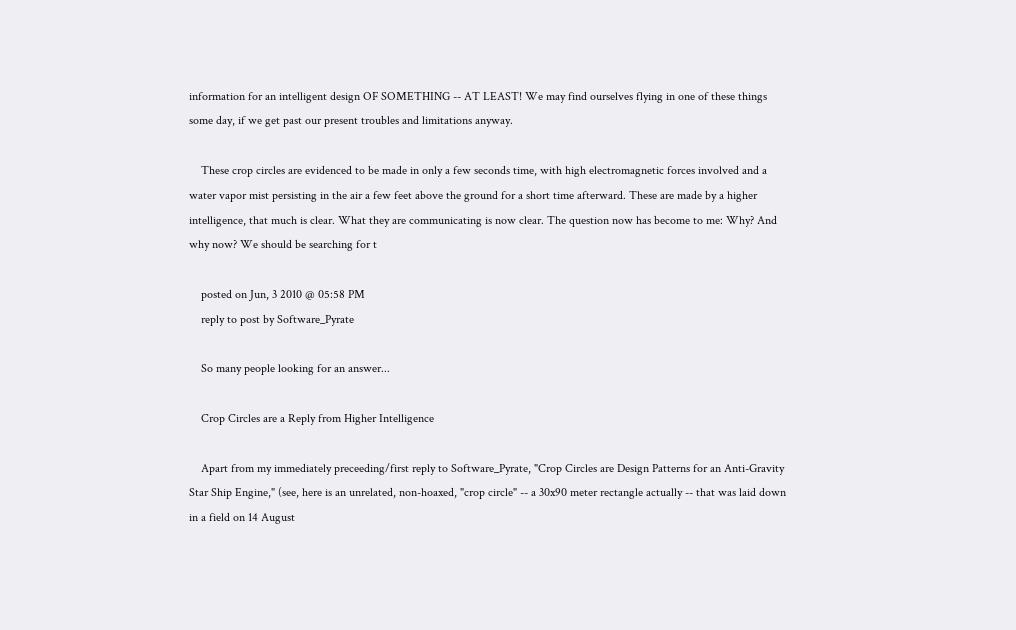information for an intelligent design OF SOMETHING -- AT LEAST! We may find ourselves flying in one of these things some day, if we get past our present troubles and limitations anyway.

    These crop circles are evidenced to be made in only a few seconds time, with high electromagnetic forces involved and a water vapor mist persisting in the air a few feet above the ground for a short time afterward. These are made by a higher intelligence, that much is clear. What they are communicating is now clear. The question now has become to me: Why? And why now? We should be searching for t

    posted on Jun, 3 2010 @ 05:58 PM
    reply to post by Software_Pyrate

    So many people looking for an answer...

    Crop Circles are a Reply from Higher Intelligence

    Apart from my immediately preceeding/first reply to Software_Pyrate, "Crop Circles are Design Patterns for an Anti-Gravity Star Ship Engine," (see, here is an unrelated, non-hoaxed, "crop circle" -- a 30x90 meter rectangle actually -- that was laid down in a field on 14 August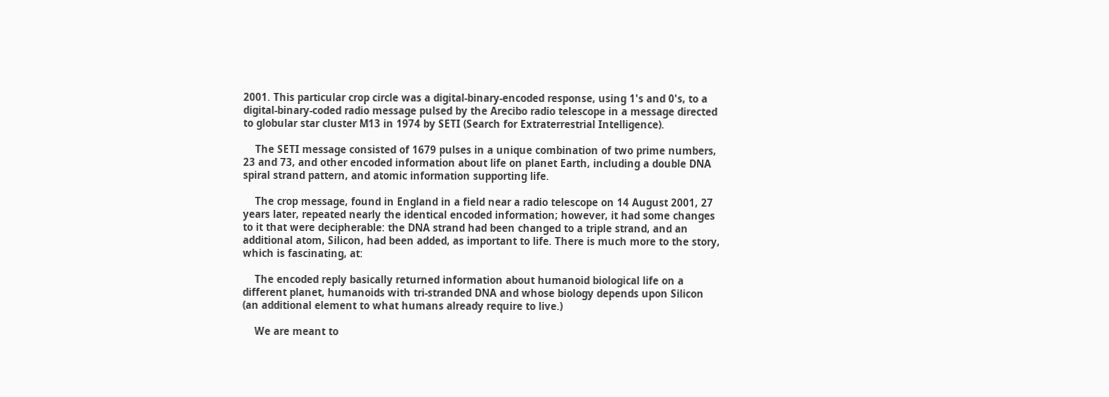2001. This particular crop circle was a digital-binary-encoded response, using 1's and 0's, to a digital-binary-coded radio message pulsed by the Arecibo radio telescope in a message directed to globular star cluster M13 in 1974 by SETI (Search for Extraterrestrial Intelligence).

    The SETI message consisted of 1679 pulses in a unique combination of two prime numbers, 23 and 73, and other encoded information about life on planet Earth, including a double DNA spiral strand pattern, and atomic information supporting life.

    The crop message, found in England in a field near a radio telescope on 14 August 2001, 27 years later, repeated nearly the identical encoded information; however, it had some changes to it that were decipherable: the DNA strand had been changed to a triple strand, and an additional atom, Silicon, had been added, as important to life. There is much more to the story, which is fascinating, at:

    The encoded reply basically returned information about humanoid biological life on a different planet, humanoids with tri-stranded DNA and whose biology depends upon Silicon (an additional element to what humans already require to live.)

    We are meant to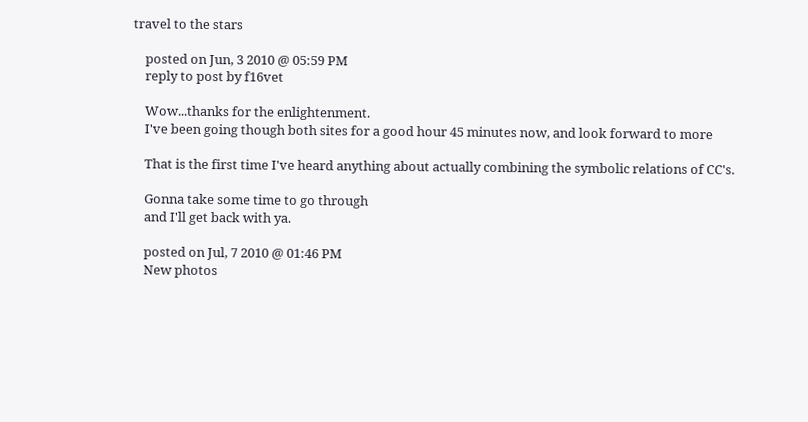travel to the stars

    posted on Jun, 3 2010 @ 05:59 PM
    reply to post by f16vet

    Wow...thanks for the enlightenment.
    I've been going though both sites for a good hour 45 minutes now, and look forward to more

    That is the first time I've heard anything about actually combining the symbolic relations of CC's.

    Gonna take some time to go through
    and I'll get back with ya.

    posted on Jul, 7 2010 @ 01:46 PM
    New photos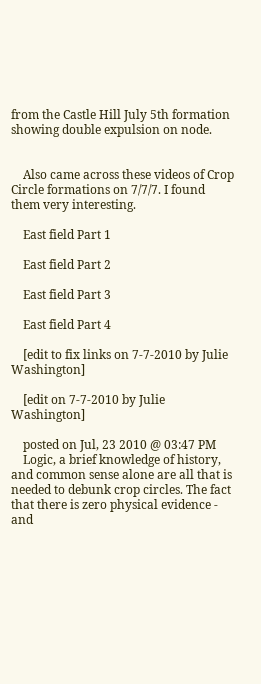from the Castle Hill July 5th formation showing double expulsion on node.


    Also came across these videos of Crop Circle formations on 7/7/7. I found them very interesting.

    East field Part 1

    East field Part 2

    East field Part 3

    East field Part 4

    [edit to fix links on 7-7-2010 by Julie Washington]

    [edit on 7-7-2010 by Julie Washington]

    posted on Jul, 23 2010 @ 03:47 PM
    Logic, a brief knowledge of history, and common sense alone are all that is needed to debunk crop circles. The fact that there is zero physical evidence - and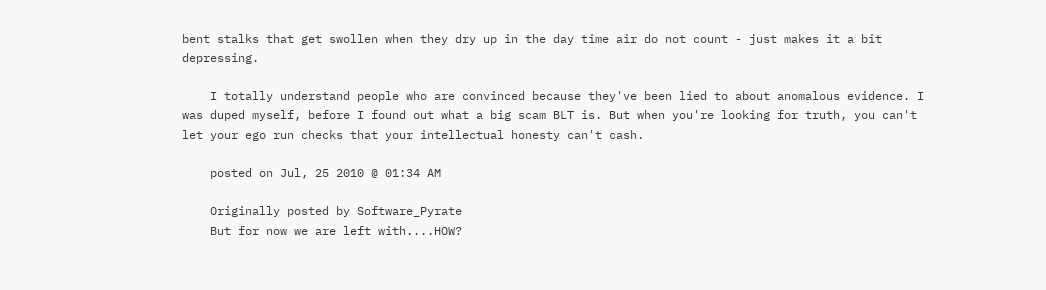bent stalks that get swollen when they dry up in the day time air do not count - just makes it a bit depressing.

    I totally understand people who are convinced because they've been lied to about anomalous evidence. I was duped myself, before I found out what a big scam BLT is. But when you're looking for truth, you can't let your ego run checks that your intellectual honesty can't cash.

    posted on Jul, 25 2010 @ 01:34 AM

    Originally posted by Software_Pyrate
    But for now we are left with....HOW?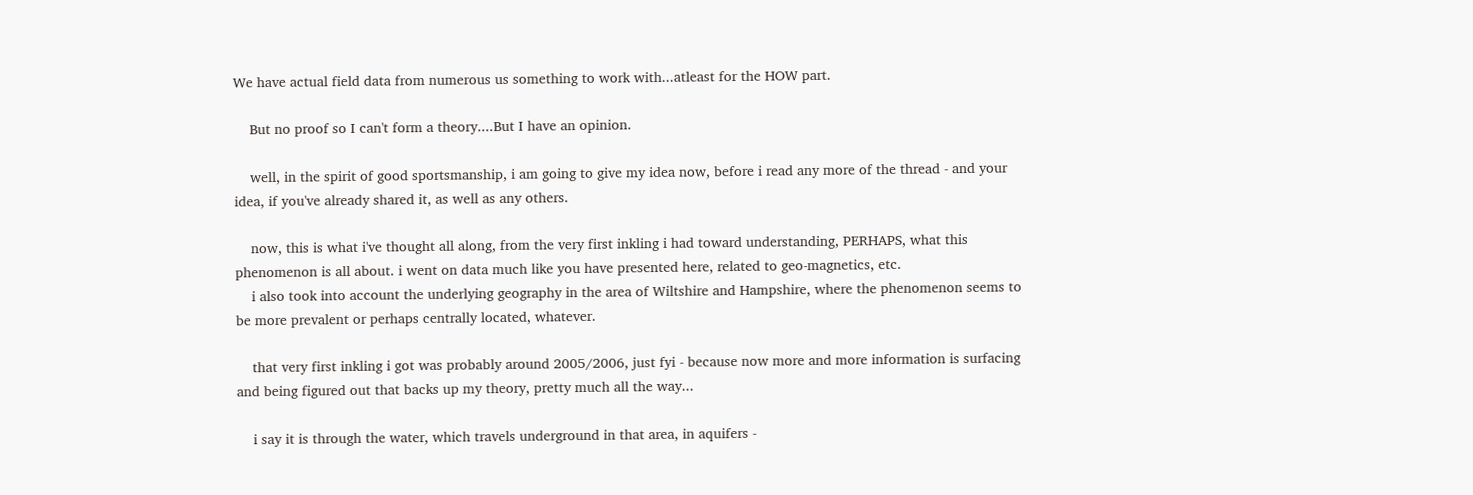We have actual field data from numerous us something to work with...atleast for the HOW part.

    But no proof so I can't form a theory....But I have an opinion.

    well, in the spirit of good sportsmanship, i am going to give my idea now, before i read any more of the thread - and your idea, if you've already shared it, as well as any others.

    now, this is what i've thought all along, from the very first inkling i had toward understanding, PERHAPS, what this phenomenon is all about. i went on data much like you have presented here, related to geo-magnetics, etc.
    i also took into account the underlying geography in the area of Wiltshire and Hampshire, where the phenomenon seems to be more prevalent or perhaps centrally located, whatever.

    that very first inkling i got was probably around 2005/2006, just fyi - because now more and more information is surfacing and being figured out that backs up my theory, pretty much all the way...

    i say it is through the water, which travels underground in that area, in aquifers -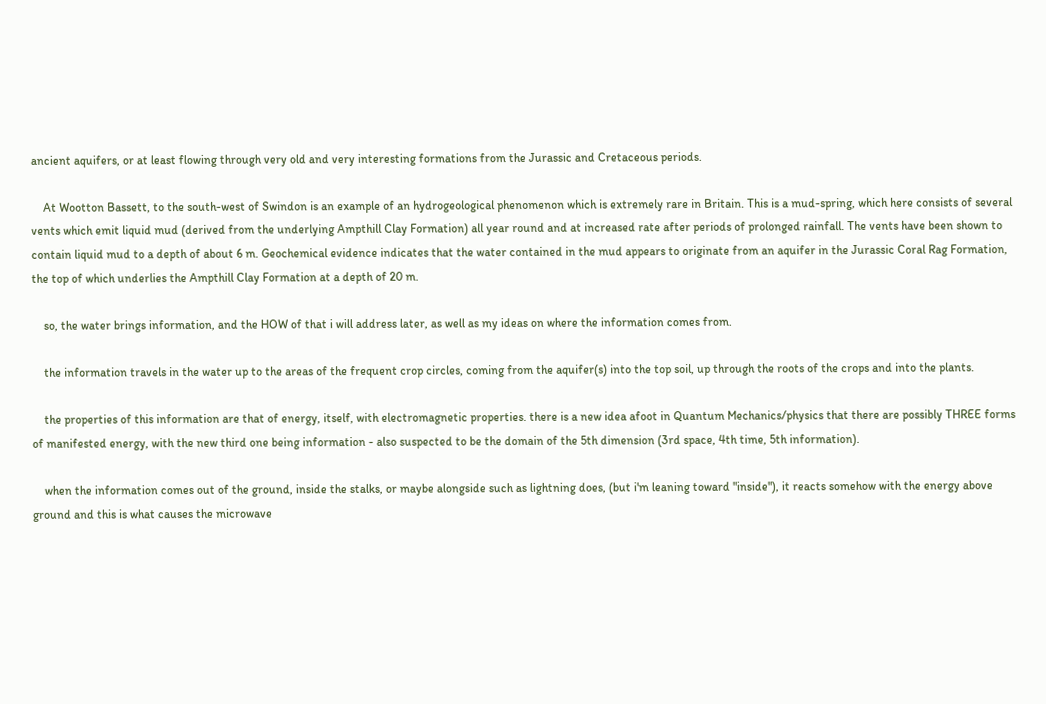ancient aquifers, or at least flowing through very old and very interesting formations from the Jurassic and Cretaceous periods.

    At Wootton Bassett, to the south-west of Swindon is an example of an hydrogeological phenomenon which is extremely rare in Britain. This is a mud-spring, which here consists of several vents which emit liquid mud (derived from the underlying Ampthill Clay Formation) all year round and at increased rate after periods of prolonged rainfall. The vents have been shown to contain liquid mud to a depth of about 6 m. Geochemical evidence indicates that the water contained in the mud appears to originate from an aquifer in the Jurassic Coral Rag Formation, the top of which underlies the Ampthill Clay Formation at a depth of 20 m.

    so, the water brings information, and the HOW of that i will address later, as well as my ideas on where the information comes from.

    the information travels in the water up to the areas of the frequent crop circles, coming from the aquifer(s) into the top soil, up through the roots of the crops and into the plants.

    the properties of this information are that of energy, itself, with electromagnetic properties. there is a new idea afoot in Quantum Mechanics/physics that there are possibly THREE forms of manifested energy, with the new third one being information - also suspected to be the domain of the 5th dimension (3rd space, 4th time, 5th information).

    when the information comes out of the ground, inside the stalks, or maybe alongside such as lightning does, (but i'm leaning toward "inside"), it reacts somehow with the energy above ground and this is what causes the microwave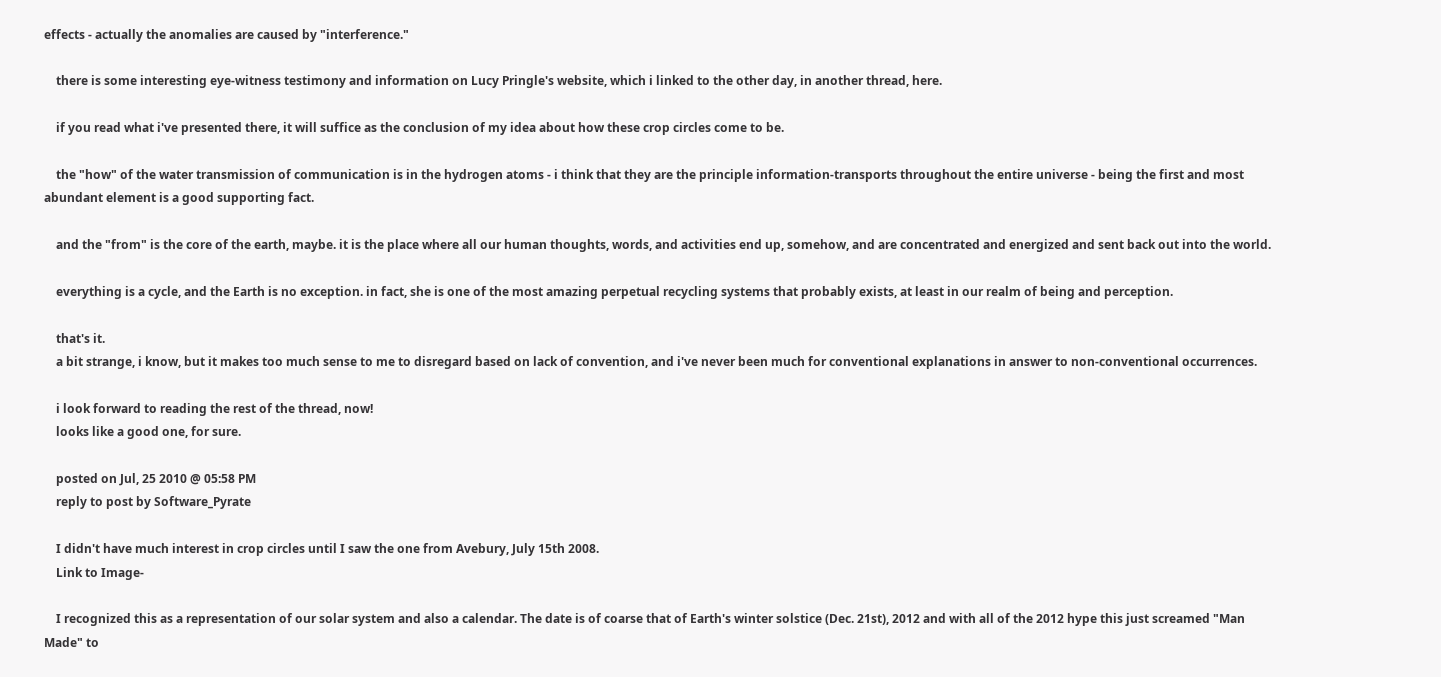effects - actually the anomalies are caused by "interference."

    there is some interesting eye-witness testimony and information on Lucy Pringle's website, which i linked to the other day, in another thread, here.

    if you read what i've presented there, it will suffice as the conclusion of my idea about how these crop circles come to be.

    the "how" of the water transmission of communication is in the hydrogen atoms - i think that they are the principle information-transports throughout the entire universe - being the first and most abundant element is a good supporting fact.

    and the "from" is the core of the earth, maybe. it is the place where all our human thoughts, words, and activities end up, somehow, and are concentrated and energized and sent back out into the world.

    everything is a cycle, and the Earth is no exception. in fact, she is one of the most amazing perpetual recycling systems that probably exists, at least in our realm of being and perception.

    that's it.
    a bit strange, i know, but it makes too much sense to me to disregard based on lack of convention, and i've never been much for conventional explanations in answer to non-conventional occurrences.

    i look forward to reading the rest of the thread, now!
    looks like a good one, for sure.

    posted on Jul, 25 2010 @ 05:58 PM
    reply to post by Software_Pyrate

    I didn't have much interest in crop circles until I saw the one from Avebury, July 15th 2008.
    Link to Image-

    I recognized this as a representation of our solar system and also a calendar. The date is of coarse that of Earth's winter solstice (Dec. 21st), 2012 and with all of the 2012 hype this just screamed "Man Made" to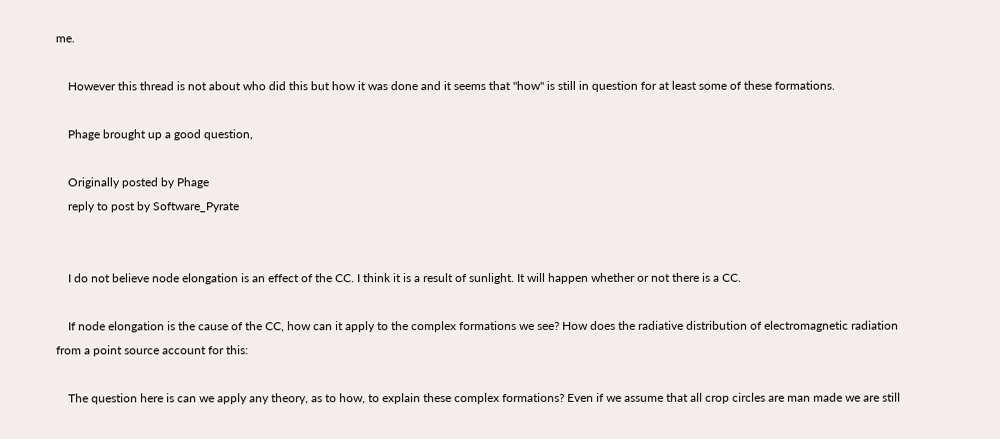me.

    However this thread is not about who did this but how it was done and it seems that "how" is still in question for at least some of these formations.

    Phage brought up a good question,

    Originally posted by Phage
    reply to post by Software_Pyrate


    I do not believe node elongation is an effect of the CC. I think it is a result of sunlight. It will happen whether or not there is a CC.

    If node elongation is the cause of the CC, how can it apply to the complex formations we see? How does the radiative distribution of electromagnetic radiation from a point source account for this:

    The question here is can we apply any theory, as to how, to explain these complex formations? Even if we assume that all crop circles are man made we are still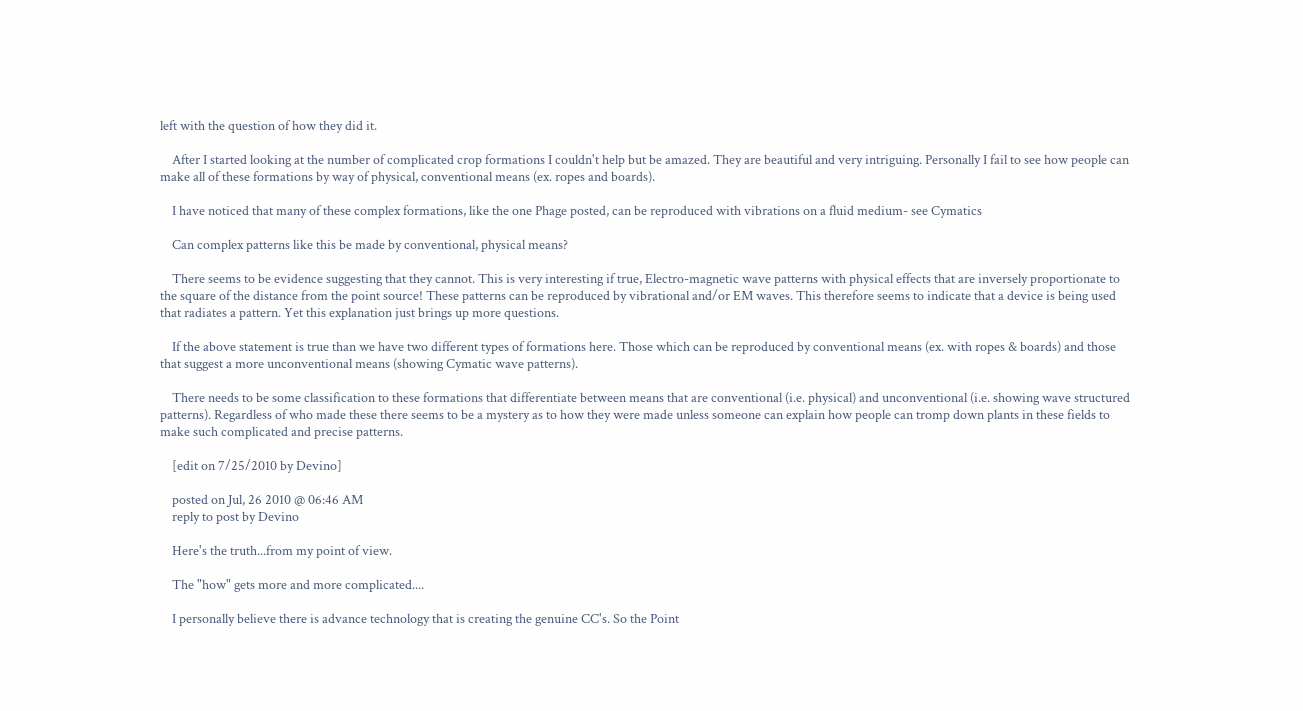left with the question of how they did it.

    After I started looking at the number of complicated crop formations I couldn't help but be amazed. They are beautiful and very intriguing. Personally I fail to see how people can make all of these formations by way of physical, conventional means (ex. ropes and boards).

    I have noticed that many of these complex formations, like the one Phage posted, can be reproduced with vibrations on a fluid medium- see Cymatics

    Can complex patterns like this be made by conventional, physical means?

    There seems to be evidence suggesting that they cannot. This is very interesting if true, Electro-magnetic wave patterns with physical effects that are inversely proportionate to the square of the distance from the point source! These patterns can be reproduced by vibrational and/or EM waves. This therefore seems to indicate that a device is being used that radiates a pattern. Yet this explanation just brings up more questions.

    If the above statement is true than we have two different types of formations here. Those which can be reproduced by conventional means (ex. with ropes & boards) and those that suggest a more unconventional means (showing Cymatic wave patterns).

    There needs to be some classification to these formations that differentiate between means that are conventional (i.e. physical) and unconventional (i.e. showing wave structured patterns). Regardless of who made these there seems to be a mystery as to how they were made unless someone can explain how people can tromp down plants in these fields to make such complicated and precise patterns.

    [edit on 7/25/2010 by Devino]

    posted on Jul, 26 2010 @ 06:46 AM
    reply to post by Devino

    Here's the truth...from my point of view.

    The "how" gets more and more complicated....

    I personally believe there is advance technology that is creating the genuine CC's. So the Point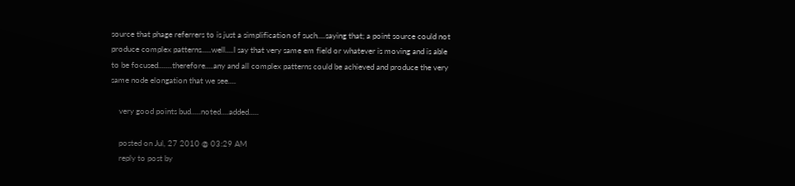source that phage referrers to is just a simplification of such....saying that; a point source could not produce complex patterns.....well....I say that very same em field or whatever is moving and is able to be focused.......therefore....any and all complex patterns could be achieved and produce the very same node elongation that we see....

    very good points bud.....noted....added.....

    posted on Jul, 27 2010 @ 03:29 AM
    reply to post by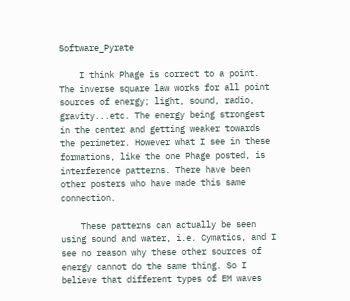Software_Pyrate

    I think Phage is correct to a point. The inverse square law works for all point sources of energy; light, sound, radio, gravity...etc. The energy being strongest in the center and getting weaker towards the perimeter. However what I see in these formations, like the one Phage posted, is interference patterns. There have been other posters who have made this same connection.

    These patterns can actually be seen using sound and water, i.e. Cymatics, and I see no reason why these other sources of energy cannot do the same thing. So I believe that different types of EM waves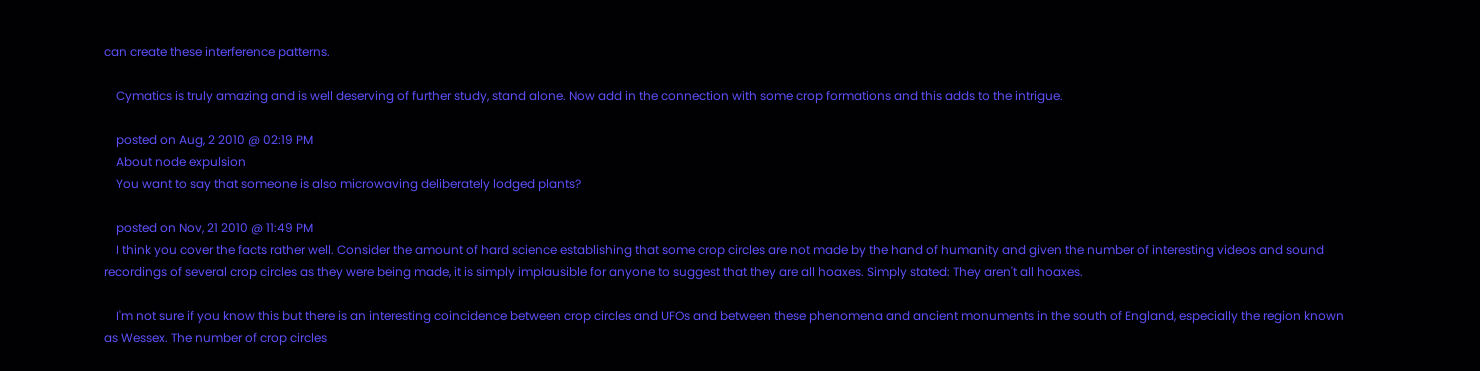can create these interference patterns.

    Cymatics is truly amazing and is well deserving of further study, stand alone. Now add in the connection with some crop formations and this adds to the intrigue.

    posted on Aug, 2 2010 @ 02:19 PM
    About node expulsion
    You want to say that someone is also microwaving deliberately lodged plants?

    posted on Nov, 21 2010 @ 11:49 PM
    I think you cover the facts rather well. Consider the amount of hard science establishing that some crop circles are not made by the hand of humanity and given the number of interesting videos and sound recordings of several crop circles as they were being made, it is simply implausible for anyone to suggest that they are all hoaxes. Simply stated: They aren't all hoaxes.

    I'm not sure if you know this but there is an interesting coincidence between crop circles and UFOs and between these phenomena and ancient monuments in the south of England, especially the region known as Wessex. The number of crop circles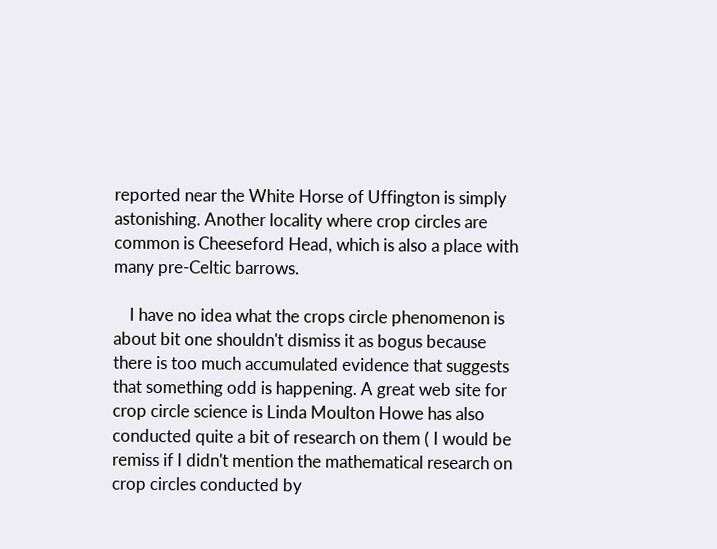reported near the White Horse of Uffington is simply astonishing. Another locality where crop circles are common is Cheeseford Head, which is also a place with many pre-Celtic barrows.

    I have no idea what the crops circle phenomenon is about bit one shouldn't dismiss it as bogus because there is too much accumulated evidence that suggests that something odd is happening. A great web site for crop circle science is Linda Moulton Howe has also conducted quite a bit of research on them ( I would be remiss if I didn't mention the mathematical research on crop circles conducted by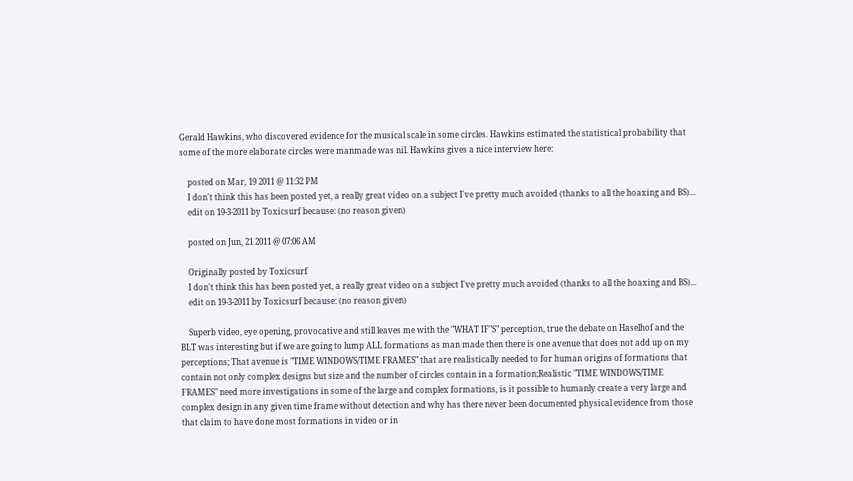Gerald Hawkins, who discovered evidence for the musical scale in some circles. Hawkins estimated the statistical probability that some of the more elaborate circles were manmade was nil. Hawkins gives a nice interview here:

    posted on Mar, 19 2011 @ 11:32 PM
    I don't think this has been posted yet, a really great video on a subject I've pretty much avoided (thanks to all the hoaxing and BS)...
    edit on 19-3-2011 by Toxicsurf because: (no reason given)

    posted on Jun, 21 2011 @ 07:06 AM

    Originally posted by Toxicsurf
    I don't think this has been posted yet, a really great video on a subject I've pretty much avoided (thanks to all the hoaxing and BS)...
    edit on 19-3-2011 by Toxicsurf because: (no reason given)

    Superb video, eye opening, provocative and still leaves me with the "WHAT IF"S" perception, true the debate on Haselhof and the BLT was interesting but if we are going to lump ALL formations as man made then there is one avenue that does not add up on my perceptions; That avenue is "TIME WINDOWS/TIME FRAMES" that are realistically needed to for human origins of formations that contain not only complex designs but size and the number of circles contain in a formation;Realistic "TIME WINDOWS/TIME FRAMES" need more investigations in some of the large and complex formations, is it possible to humanly create a very large and complex design in any given time frame without detection and why has there never been documented physical evidence from those that claim to have done most formations in video or in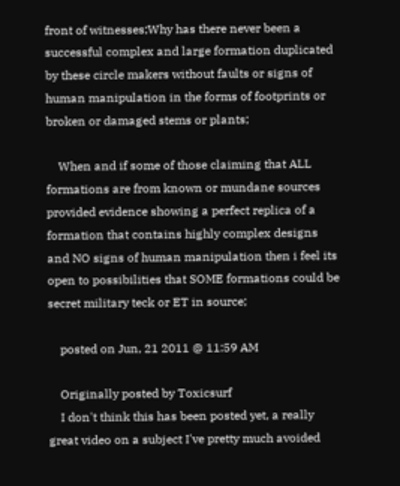front of witnesses;Why has there never been a successful complex and large formation duplicated by these circle makers without faults or signs of human manipulation in the forms of footprints or broken or damaged stems or plants;

    When and if some of those claiming that ALL formations are from known or mundane sources provided evidence showing a perfect replica of a formation that contains highly complex designs and NO signs of human manipulation then i feel its open to possibilities that SOME formations could be secret military teck or ET in source;

    posted on Jun, 21 2011 @ 11:59 AM

    Originally posted by Toxicsurf
    I don't think this has been posted yet, a really great video on a subject I've pretty much avoided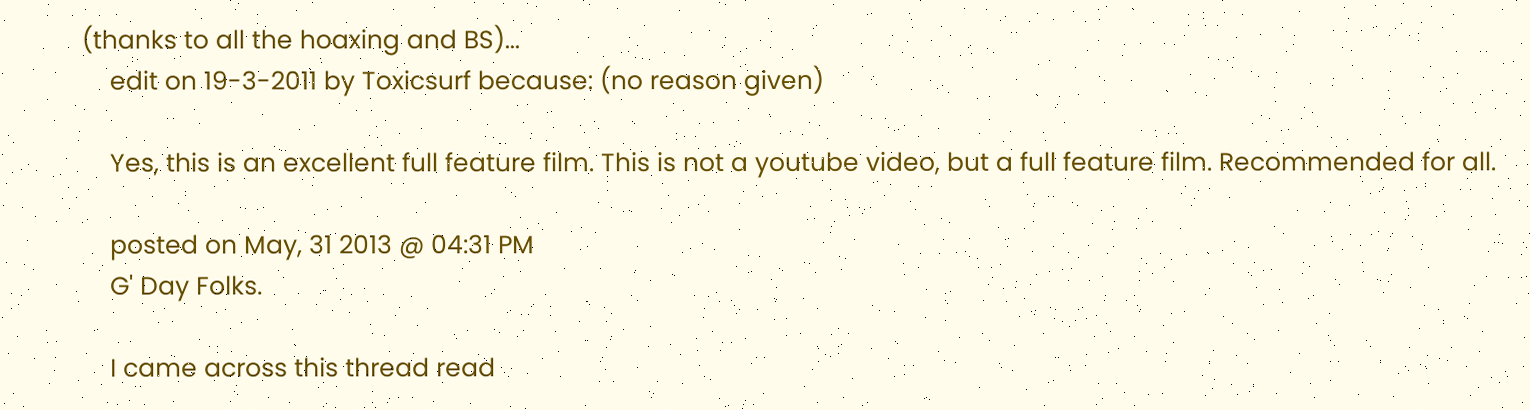(thanks to all the hoaxing and BS)...
    edit on 19-3-2011 by Toxicsurf because: (no reason given)

    Yes, this is an excellent full feature film. This is not a youtube video, but a full feature film. Recommended for all.

    posted on May, 31 2013 @ 04:31 PM
    G' Day Folks.

    I came across this thread read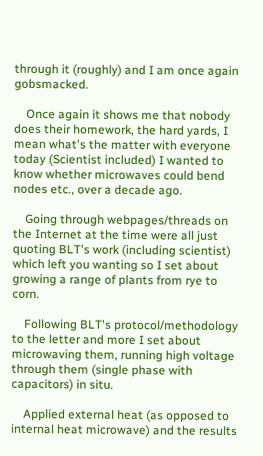through it (roughly) and I am once again gobsmacked.

    Once again it shows me that nobody does their homework, the hard yards, I mean what's the matter with everyone today (Scientist included) I wanted to know whether microwaves could bend nodes etc., over a decade ago.

    Going through webpages/threads on the Internet at the time were all just quoting BLT's work (including scientist) which left you wanting so I set about growing a range of plants from rye to corn.

    Following BLT's protocol/methodology to the letter and more I set about microwaving them, running high voltage through them (single phase with capacitors) in situ.

    Applied external heat (as opposed to internal heat microwave) and the results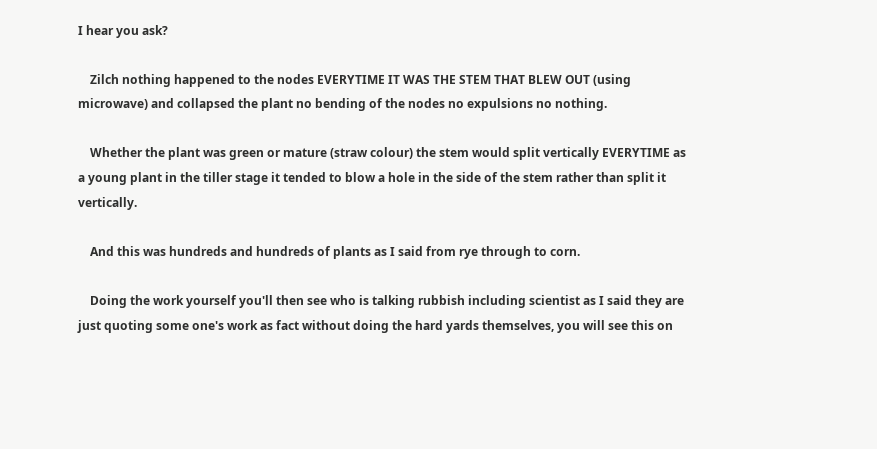I hear you ask?

    Zilch nothing happened to the nodes EVERYTIME IT WAS THE STEM THAT BLEW OUT (using microwave) and collapsed the plant no bending of the nodes no expulsions no nothing.

    Whether the plant was green or mature (straw colour) the stem would split vertically EVERYTIME as a young plant in the tiller stage it tended to blow a hole in the side of the stem rather than split it vertically.

    And this was hundreds and hundreds of plants as I said from rye through to corn.

    Doing the work yourself you'll then see who is talking rubbish including scientist as I said they are just quoting some one's work as fact without doing the hard yards themselves, you will see this on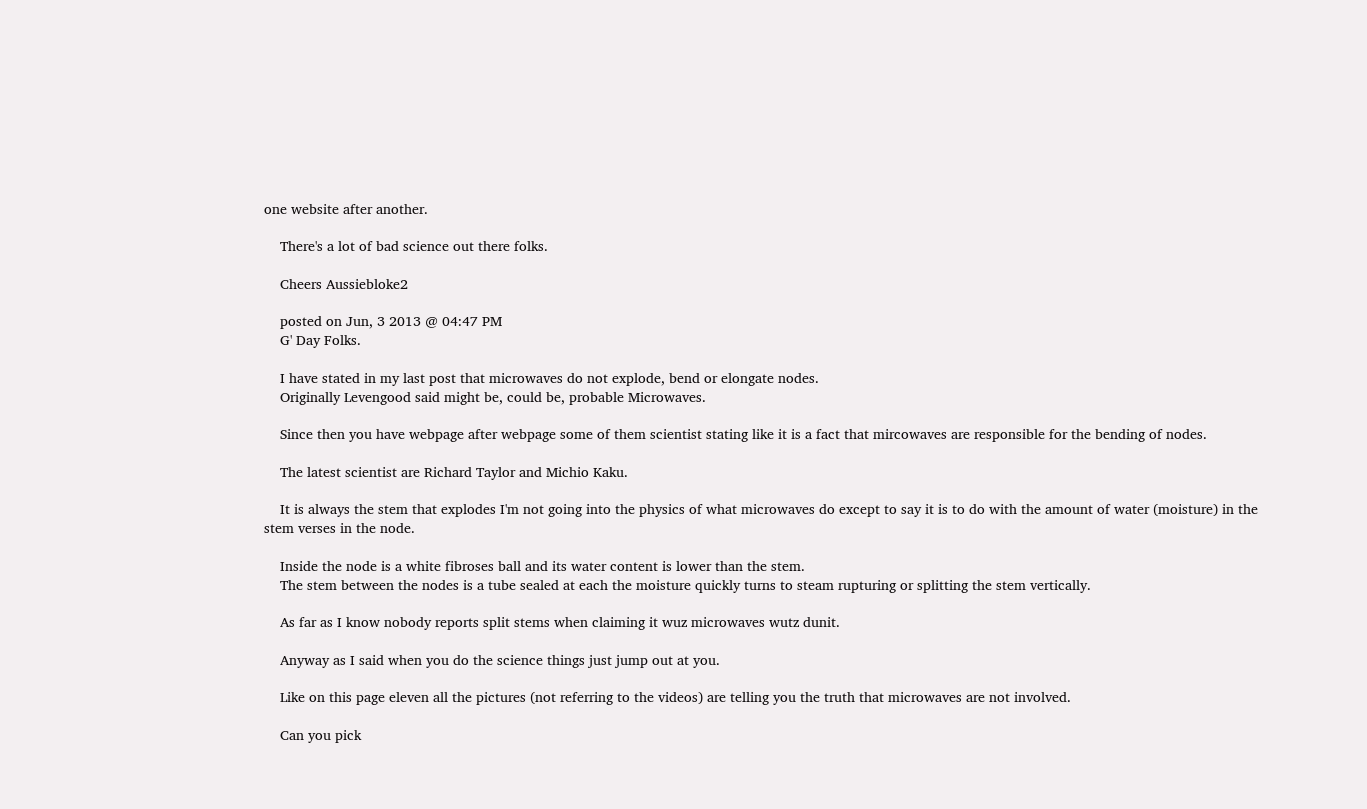one website after another.

    There's a lot of bad science out there folks.

    Cheers Aussiebloke2

    posted on Jun, 3 2013 @ 04:47 PM
    G' Day Folks.

    I have stated in my last post that microwaves do not explode, bend or elongate nodes.
    Originally Levengood said might be, could be, probable Microwaves.

    Since then you have webpage after webpage some of them scientist stating like it is a fact that mircowaves are responsible for the bending of nodes.

    The latest scientist are Richard Taylor and Michio Kaku.

    It is always the stem that explodes I'm not going into the physics of what microwaves do except to say it is to do with the amount of water (moisture) in the stem verses in the node.

    Inside the node is a white fibroses ball and its water content is lower than the stem.
    The stem between the nodes is a tube sealed at each the moisture quickly turns to steam rupturing or splitting the stem vertically.

    As far as I know nobody reports split stems when claiming it wuz microwaves wutz dunit.

    Anyway as I said when you do the science things just jump out at you.

    Like on this page eleven all the pictures (not referring to the videos) are telling you the truth that microwaves are not involved.

    Can you pick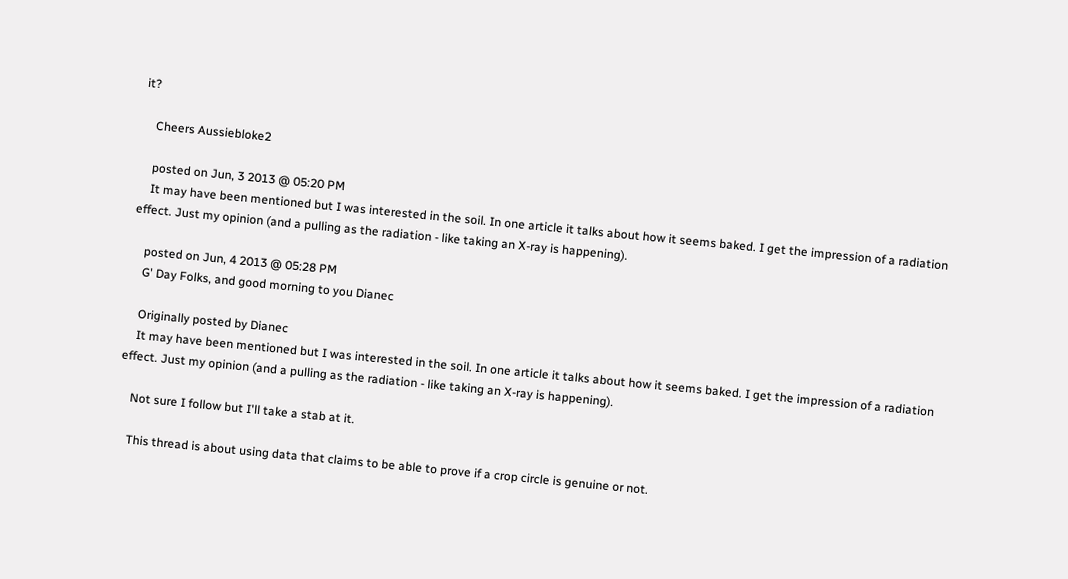it?

    Cheers Aussiebloke2

    posted on Jun, 3 2013 @ 05:20 PM
    It may have been mentioned but I was interested in the soil. In one article it talks about how it seems baked. I get the impression of a radiation effect. Just my opinion (and a pulling as the radiation - like taking an X-ray is happening).

    posted on Jun, 4 2013 @ 05:28 PM
    G' Day Folks, and good morning to you Dianec

    Originally posted by Dianec
    It may have been mentioned but I was interested in the soil. In one article it talks about how it seems baked. I get the impression of a radiation effect. Just my opinion (and a pulling as the radiation - like taking an X-ray is happening).

    Not sure I follow but I'll take a stab at it.

    This thread is about using data that claims to be able to prove if a crop circle is genuine or not.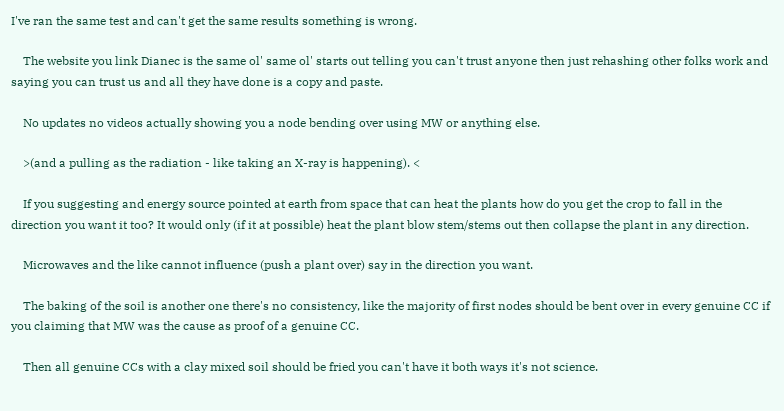I've ran the same test and can't get the same results something is wrong.

    The website you link Dianec is the same ol' same ol' starts out telling you can't trust anyone then just rehashing other folks work and saying you can trust us and all they have done is a copy and paste.

    No updates no videos actually showing you a node bending over using MW or anything else.

    >(and a pulling as the radiation - like taking an X-ray is happening). <

    If you suggesting and energy source pointed at earth from space that can heat the plants how do you get the crop to fall in the direction you want it too? It would only (if it at possible) heat the plant blow stem/stems out then collapse the plant in any direction.

    Microwaves and the like cannot influence (push a plant over) say in the direction you want.

    The baking of the soil is another one there's no consistency, like the majority of first nodes should be bent over in every genuine CC if you claiming that MW was the cause as proof of a genuine CC.

    Then all genuine CCs with a clay mixed soil should be fried you can't have it both ways it's not science.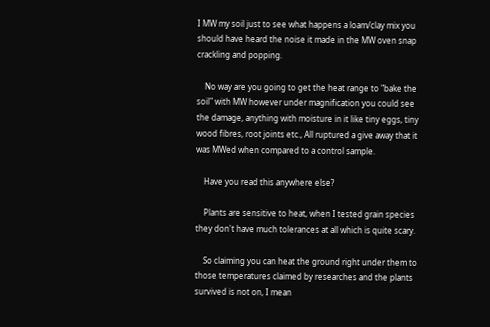I MW my soil just to see what happens a loam/clay mix you should have heard the noise it made in the MW oven snap crackling and popping.

    No way are you going to get the heat range to "bake the soil" with MW however under magnification you could see the damage, anything with moisture in it like tiny eggs, tiny wood fibres, root joints etc., All ruptured a give away that it was MWed when compared to a control sample.

    Have you read this anywhere else?

    Plants are sensitive to heat, when I tested grain species they don't have much tolerances at all which is quite scary.

    So claiming you can heat the ground right under them to those temperatures claimed by researches and the plants survived is not on, I mean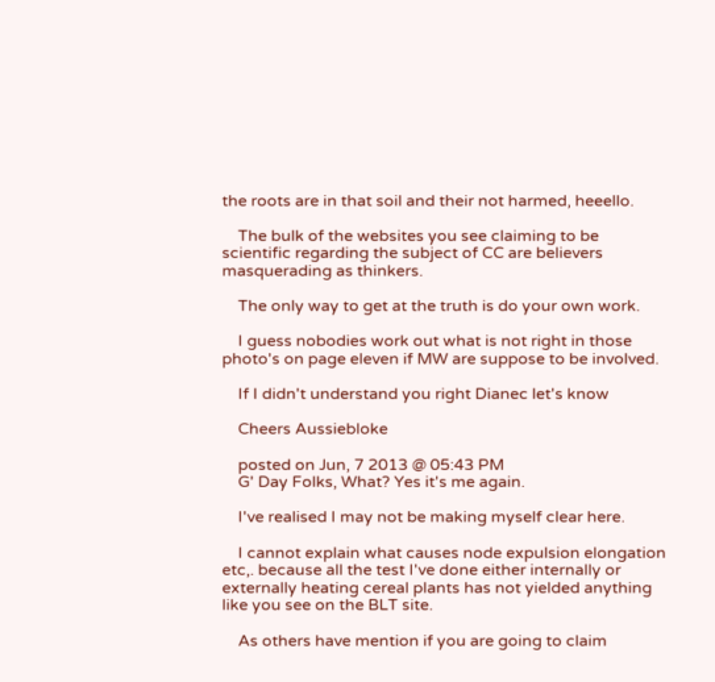the roots are in that soil and their not harmed, heeello.

    The bulk of the websites you see claiming to be scientific regarding the subject of CC are believers masquerading as thinkers.

    The only way to get at the truth is do your own work.

    I guess nobodies work out what is not right in those photo's on page eleven if MW are suppose to be involved.

    If I didn't understand you right Dianec let's know

    Cheers Aussiebloke

    posted on Jun, 7 2013 @ 05:43 PM
    G' Day Folks, What? Yes it's me again.

    I've realised I may not be making myself clear here.

    I cannot explain what causes node expulsion elongation etc,. because all the test I've done either internally or externally heating cereal plants has not yielded anything like you see on the BLT site.

    As others have mention if you are going to claim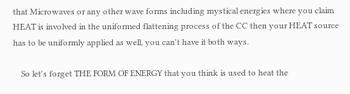that Microwaves or any other wave forms including mystical energies where you claim HEAT is involved in the uniformed flattening process of the CC then your HEAT source has to be uniformly applied as well, you can't have it both ways.

    So let's forget THE FORM OF ENERGY that you think is used to heat the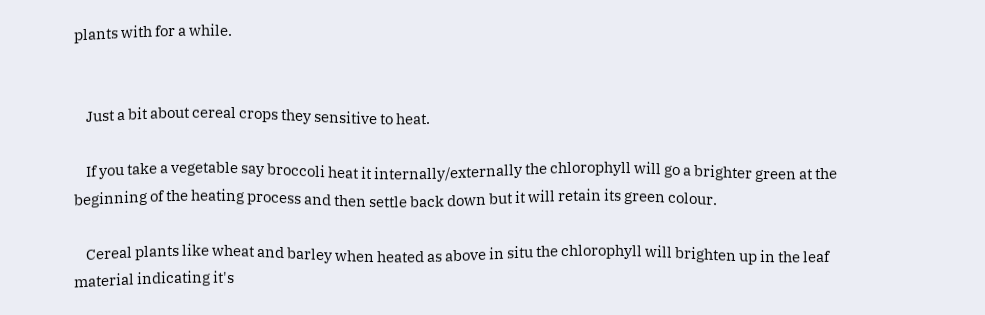plants with for a while.


    Just a bit about cereal crops they sensitive to heat.

    If you take a vegetable say broccoli heat it internally/externally the chlorophyll will go a brighter green at the beginning of the heating process and then settle back down but it will retain its green colour.

    Cereal plants like wheat and barley when heated as above in situ the chlorophyll will brighten up in the leaf material indicating it's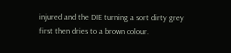injured and the DIE turning a sort dirty grey first then dries to a brown colour.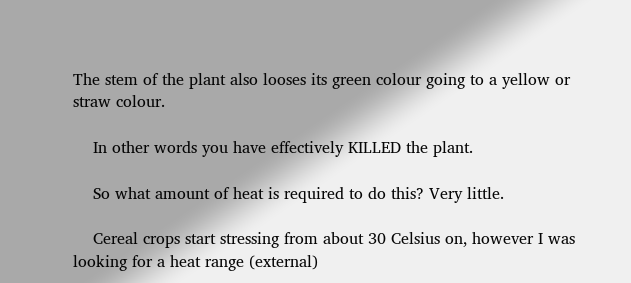The stem of the plant also looses its green colour going to a yellow or straw colour.

    In other words you have effectively KILLED the plant.

    So what amount of heat is required to do this? Very little.

    Cereal crops start stressing from about 30 Celsius on, however I was looking for a heat range (external)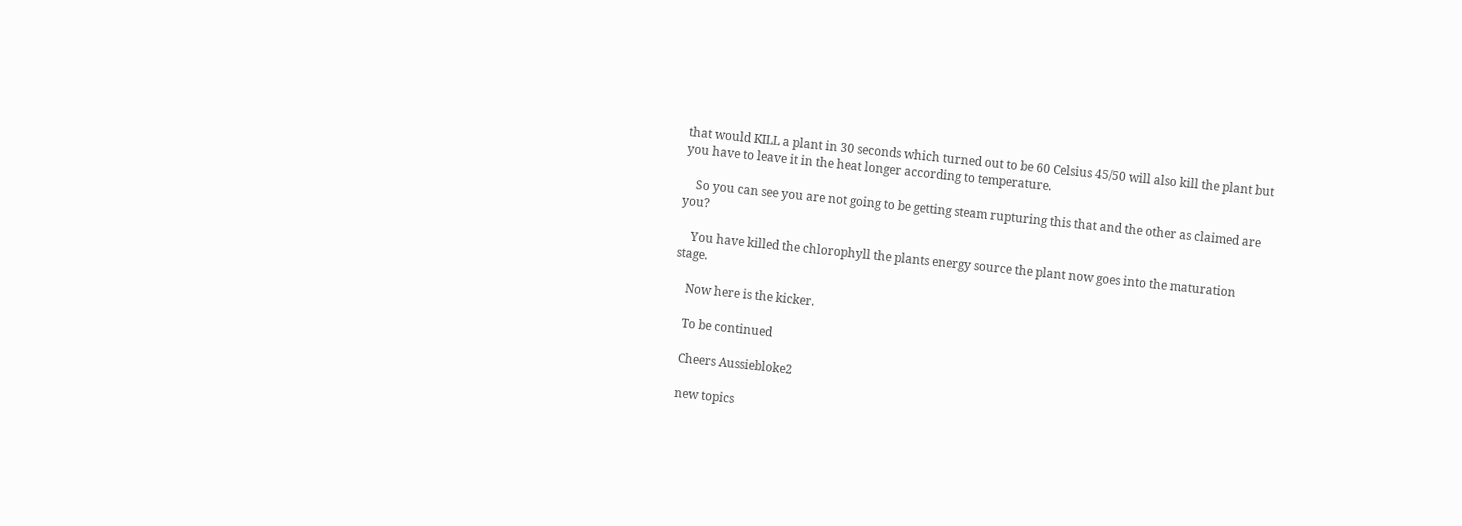that would KILL a plant in 30 seconds which turned out to be 60 Celsius 45/50 will also kill the plant but you have to leave it in the heat longer according to temperature.

    So you can see you are not going to be getting steam rupturing this that and the other as claimed are you?

    You have killed the chlorophyll the plants energy source the plant now goes into the maturation stage.

    Now here is the kicker.

    To be continued

    Cheers Aussiebloke2

    new topics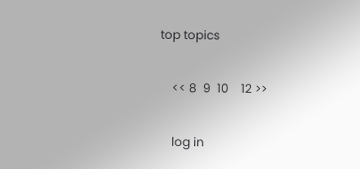top topics

    << 8  9  10    12 >>

    log in